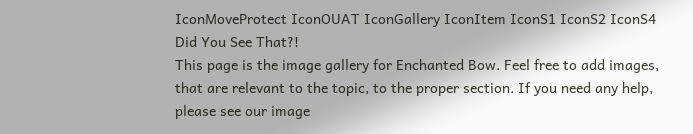IconMoveProtect IconOUAT IconGallery IconItem IconS1 IconS2 IconS4
Did You See That?!
This page is the image gallery for Enchanted Bow. Feel free to add images, that are relevant to the topic, to the proper section. If you need any help, please see our image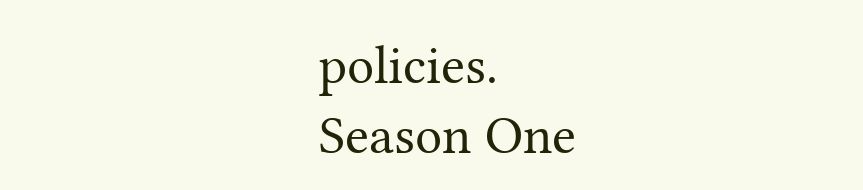policies.
Season One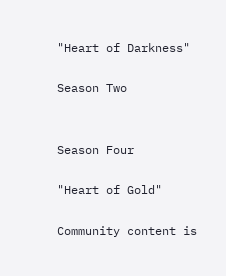"Heart of Darkness"

Season Two


Season Four

"Heart of Gold"

Community content is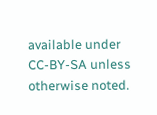available under CC-BY-SA unless otherwise noted.